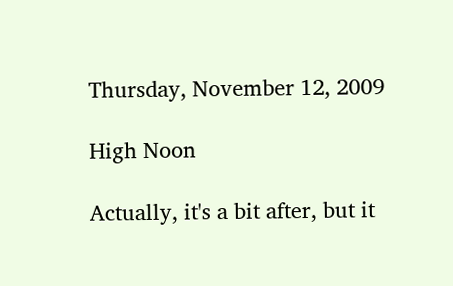Thursday, November 12, 2009

High Noon

Actually, it's a bit after, but it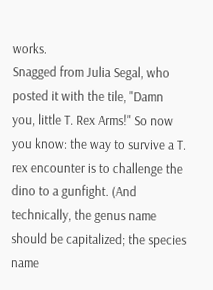works.
Snagged from Julia Segal, who posted it with the tile, "Damn you, little T. Rex Arms!" So now you know: the way to survive a T. rex encounter is to challenge the dino to a gunfight. (And technically, the genus name should be capitalized; the species name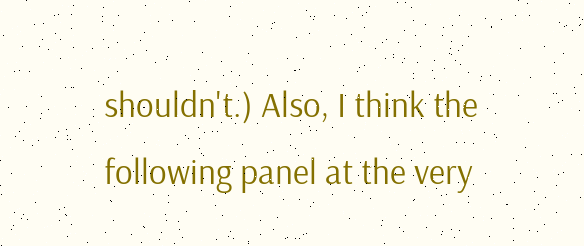shouldn't.) Also, I think the following panel at the very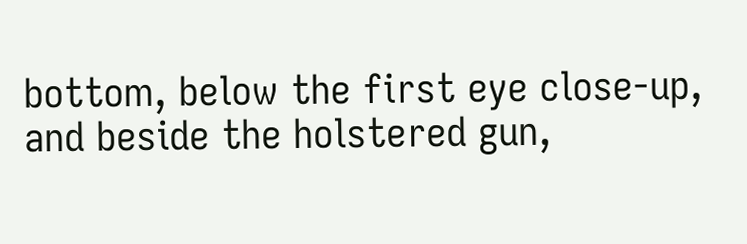bottom, below the first eye close-up, and beside the holstered gun,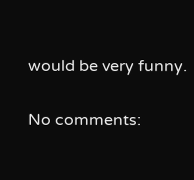would be very funny.

No comments: